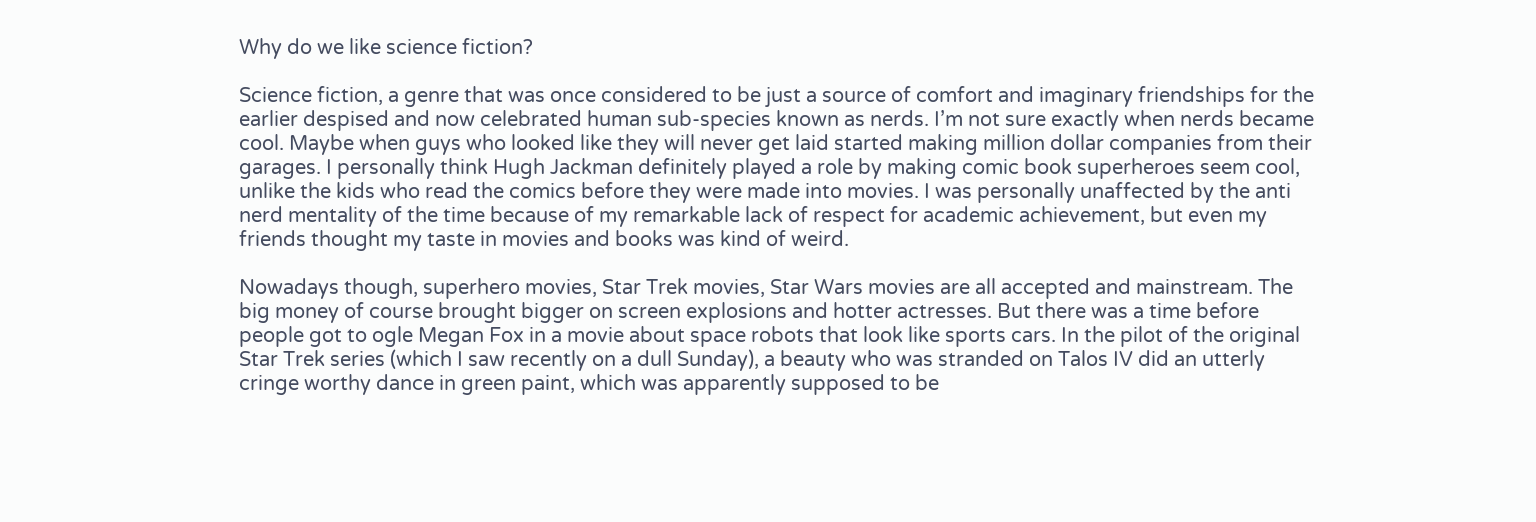Why do we like science fiction?

Science fiction, a genre that was once considered to be just a source of comfort and imaginary friendships for the earlier despised and now celebrated human sub-species known as nerds. I’m not sure exactly when nerds became cool. Maybe when guys who looked like they will never get laid started making million dollar companies from their garages. I personally think Hugh Jackman definitely played a role by making comic book superheroes seem cool, unlike the kids who read the comics before they were made into movies. I was personally unaffected by the anti nerd mentality of the time because of my remarkable lack of respect for academic achievement, but even my friends thought my taste in movies and books was kind of weird.

Nowadays though, superhero movies, Star Trek movies, Star Wars movies are all accepted and mainstream. The big money of course brought bigger on screen explosions and hotter actresses. But there was a time before people got to ogle Megan Fox in a movie about space robots that look like sports cars. In the pilot of the original Star Trek series (which I saw recently on a dull Sunday), a beauty who was stranded on Talos IV did an utterly cringe worthy dance in green paint, which was apparently supposed to be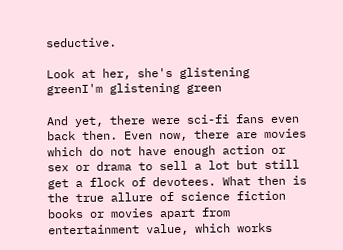seductive.

Look at her, she's glistening greenI'm glistening green

And yet, there were sci-fi fans even back then. Even now, there are movies which do not have enough action or sex or drama to sell a lot but still get a flock of devotees. What then is the true allure of science fiction books or movies apart from entertainment value, which works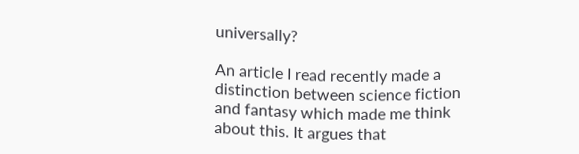universally?

An article I read recently made a distinction between science fiction and fantasy which made me think about this. It argues that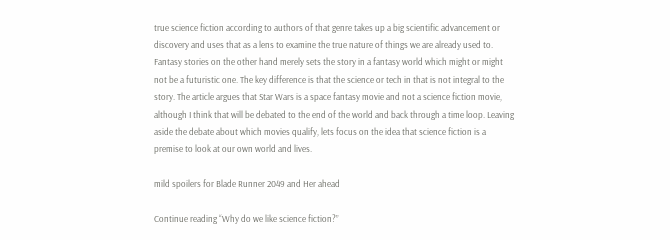true science fiction according to authors of that genre takes up a big scientific advancement or discovery and uses that as a lens to examine the true nature of things we are already used to. Fantasy stories on the other hand merely sets the story in a fantasy world which might or might not be a futuristic one. The key difference is that the science or tech in that is not integral to the story. The article argues that Star Wars is a space fantasy movie and not a science fiction movie, although I think that will be debated to the end of the world and back through a time loop. Leaving aside the debate about which movies qualify, lets focus on the idea that science fiction is a premise to look at our own world and lives.

mild spoilers for Blade Runner 2049 and Her ahead

Continue reading “Why do we like science fiction?”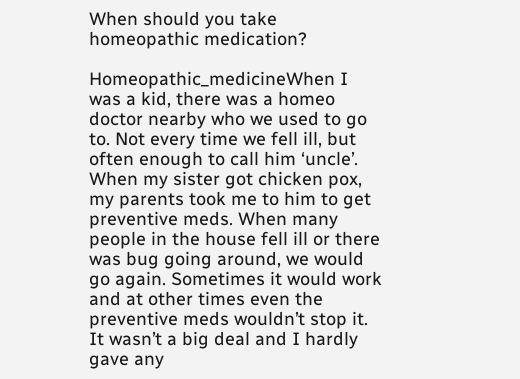When should you take homeopathic medication?

Homeopathic_medicineWhen I was a kid, there was a homeo doctor nearby who we used to go to. Not every time we fell ill, but often enough to call him ‘uncle’. When my sister got chicken pox, my parents took me to him to get preventive meds. When many people in the house fell ill or there was bug going around, we would go again. Sometimes it would work and at other times even the preventive meds wouldn’t stop it. It wasn’t a big deal and I hardly gave any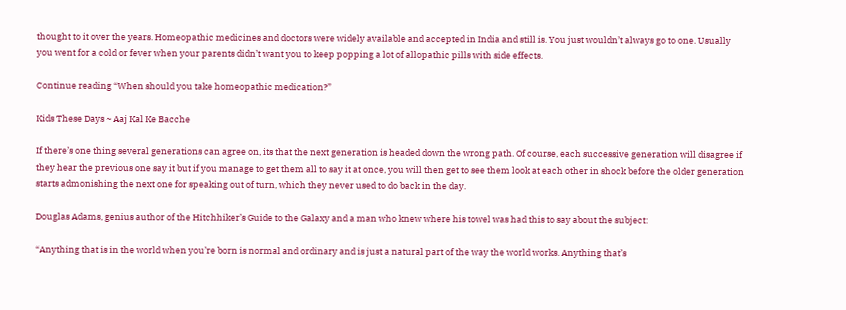thought to it over the years. Homeopathic medicines and doctors were widely available and accepted in India and still is. You just wouldn’t always go to one. Usually you went for a cold or fever when your parents didn’t want you to keep popping a lot of allopathic pills with side effects.

Continue reading “When should you take homeopathic medication?”

Kids These Days ~ Aaj Kal Ke Bacche

If there’s one thing several generations can agree on, its that the next generation is headed down the wrong path. Of course, each successive generation will disagree if they hear the previous one say it but if you manage to get them all to say it at once, you will then get to see them look at each other in shock before the older generation starts admonishing the next one for speaking out of turn, which they never used to do back in the day.

Douglas Adams, genius author of the Hitchhiker’s Guide to the Galaxy and a man who knew where his towel was had this to say about the subject:

“Anything that is in the world when you’re born is normal and ordinary and is just a natural part of the way the world works. Anything that’s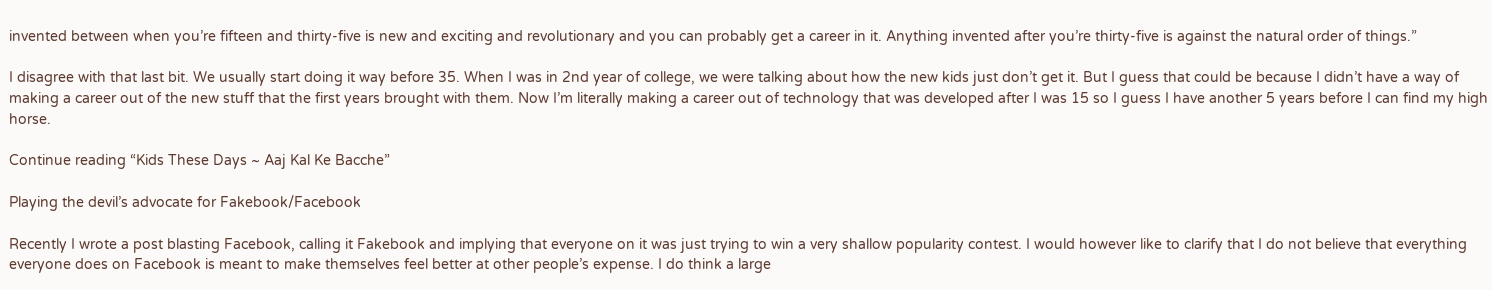invented between when you’re fifteen and thirty-five is new and exciting and revolutionary and you can probably get a career in it. Anything invented after you’re thirty-five is against the natural order of things.”

I disagree with that last bit. We usually start doing it way before 35. When I was in 2nd year of college, we were talking about how the new kids just don’t get it. But I guess that could be because I didn’t have a way of making a career out of the new stuff that the first years brought with them. Now I’m literally making a career out of technology that was developed after I was 15 so I guess I have another 5 years before I can find my high horse.

Continue reading “Kids These Days ~ Aaj Kal Ke Bacche”

Playing the devil’s advocate for Fakebook/Facebook

Recently I wrote a post blasting Facebook, calling it Fakebook and implying that everyone on it was just trying to win a very shallow popularity contest. I would however like to clarify that I do not believe that everything everyone does on Facebook is meant to make themselves feel better at other people’s expense. I do think a large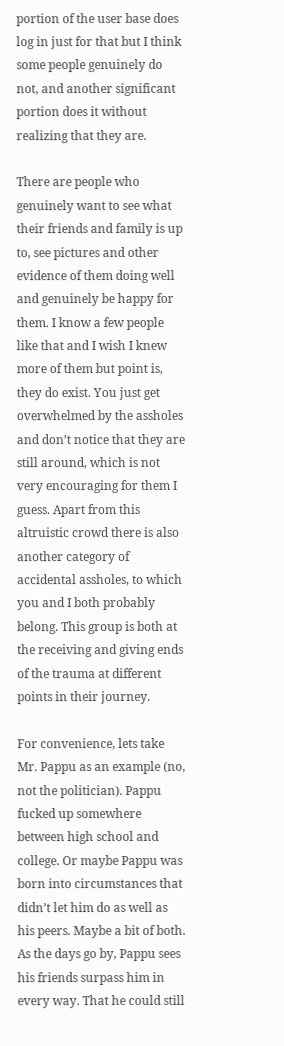portion of the user base does log in just for that but I think some people genuinely do not, and another significant portion does it without realizing that they are.

There are people who genuinely want to see what their friends and family is up to, see pictures and other evidence of them doing well and genuinely be happy for them. I know a few people like that and I wish I knew more of them but point is, they do exist. You just get overwhelmed by the assholes and don’t notice that they are still around, which is not very encouraging for them I guess. Apart from this altruistic crowd there is also another category of accidental assholes, to which you and I both probably belong. This group is both at the receiving and giving ends of the trauma at different points in their journey.

For convenience, lets take Mr. Pappu as an example (no, not the politician). Pappu fucked up somewhere between high school and college. Or maybe Pappu was born into circumstances that didn’t let him do as well as his peers. Maybe a bit of both. As the days go by, Pappu sees his friends surpass him in every way. That he could still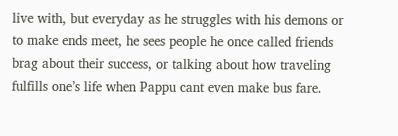live with, but everyday as he struggles with his demons or to make ends meet, he sees people he once called friends brag about their success, or talking about how traveling fulfills one’s life when Pappu cant even make bus fare.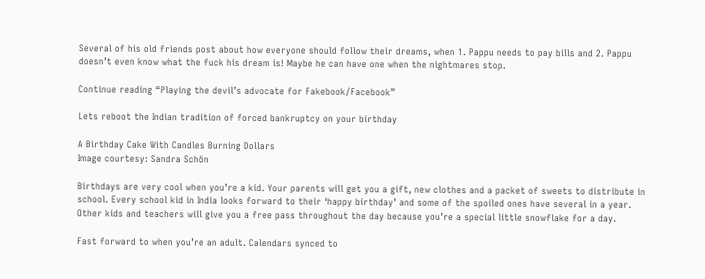Several of his old friends post about how everyone should follow their dreams, when 1. Pappu needs to pay bills and 2. Pappu doesn’t even know what the fuck his dream is! Maybe he can have one when the nightmares stop.

Continue reading “Playing the devil’s advocate for Fakebook/Facebook”

Lets reboot the Indian tradition of forced bankruptcy on your birthday

A Birthday Cake With Candles Burning Dollars
Image courtesy: Sandra Schön

Birthdays are very cool when you’re a kid. Your parents will get you a gift, new clothes and a packet of sweets to distribute in school. Every school kid in India looks forward to their ‘happy birthday’ and some of the spoiled ones have several in a year. Other kids and teachers will give you a free pass throughout the day because you’re a special little snowflake for a day.

Fast forward to when you’re an adult. Calendars synced to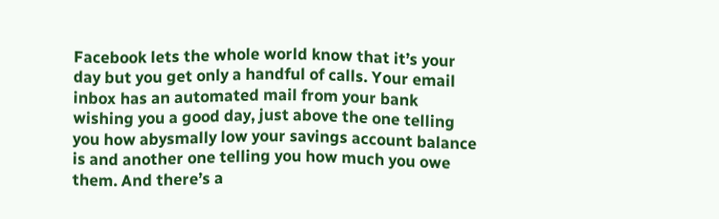Facebook lets the whole world know that it’s your day but you get only a handful of calls. Your email inbox has an automated mail from your bank wishing you a good day, just above the one telling you how abysmally low your savings account balance is and another one telling you how much you owe them. And there’s a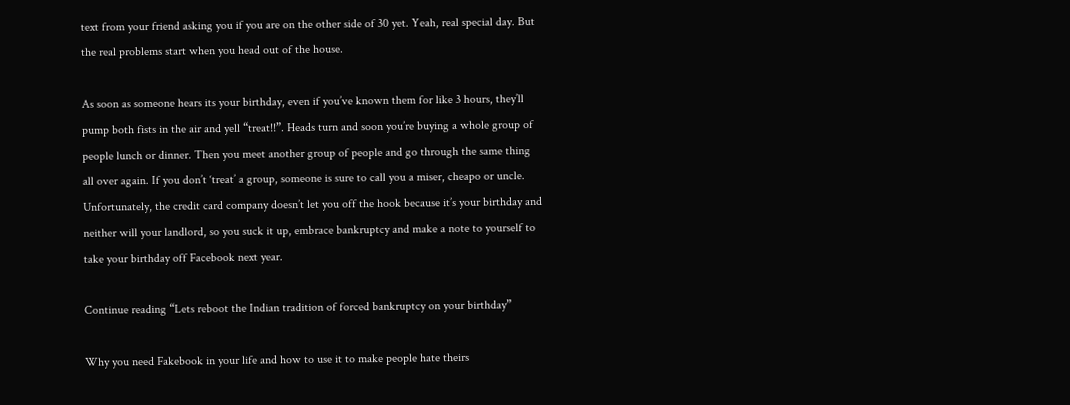text from your friend asking you if you are on the other side of 30 yet. Yeah, real special day. But the real problems start when you head out of the house.

As soon as someone hears its your birthday, even if you’ve known them for like 3 hours, they’ll pump both fists in the air and yell “treat!!”. Heads turn and soon you’re buying a whole group of people lunch or dinner. Then you meet another group of people and go through the same thing all over again. If you don’t ‘treat’ a group, someone is sure to call you a miser, cheapo or uncle. Unfortunately, the credit card company doesn’t let you off the hook because it’s your birthday and neither will your landlord, so you suck it up, embrace bankruptcy and make a note to yourself to take your birthday off Facebook next year.

Continue reading “Lets reboot the Indian tradition of forced bankruptcy on your birthday”

Why you need Fakebook in your life and how to use it to make people hate theirs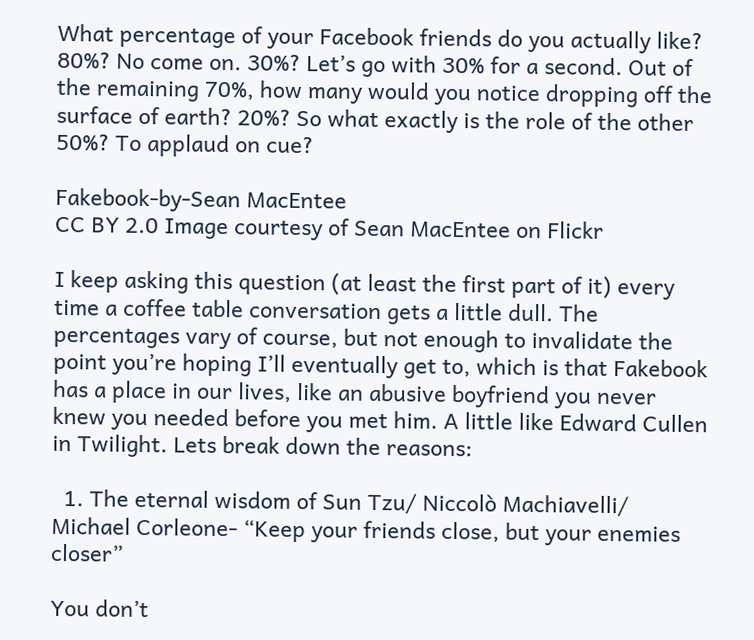What percentage of your Facebook friends do you actually like? 80%? No come on. 30%? Let’s go with 30% for a second. Out of the remaining 70%, how many would you notice dropping off the surface of earth? 20%? So what exactly is the role of the other 50%? To applaud on cue?

Fakebook-by-Sean MacEntee
CC BY 2.0 Image courtesy of Sean MacEntee on Flickr

I keep asking this question (at least the first part of it) every time a coffee table conversation gets a little dull. The percentages vary of course, but not enough to invalidate the point you’re hoping I’ll eventually get to, which is that Fakebook has a place in our lives, like an abusive boyfriend you never knew you needed before you met him. A little like Edward Cullen in Twilight. Lets break down the reasons:

  1. The eternal wisdom of Sun Tzu/ Niccolò Machiavelli/ Michael Corleone- “Keep your friends close, but your enemies closer”

You don’t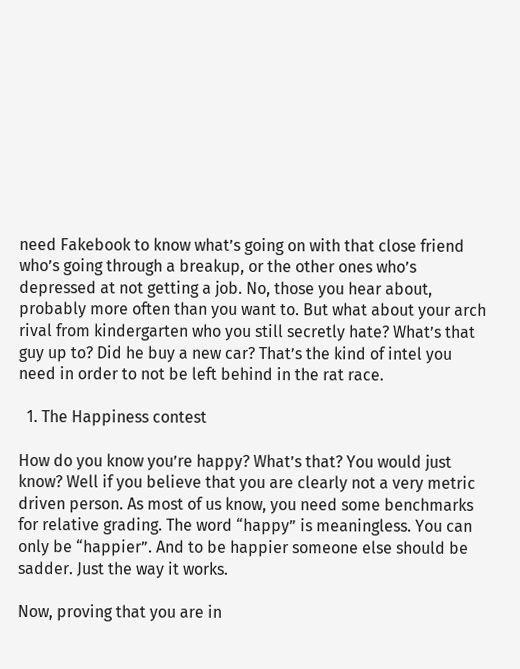need Fakebook to know what’s going on with that close friend who’s going through a breakup, or the other ones who’s depressed at not getting a job. No, those you hear about, probably more often than you want to. But what about your arch rival from kindergarten who you still secretly hate? What’s that guy up to? Did he buy a new car? That’s the kind of intel you need in order to not be left behind in the rat race.

  1. The Happiness contest

How do you know you’re happy? What’s that? You would just know? Well if you believe that you are clearly not a very metric driven person. As most of us know, you need some benchmarks for relative grading. The word “happy” is meaningless. You can only be “happier”. And to be happier someone else should be sadder. Just the way it works.

Now, proving that you are in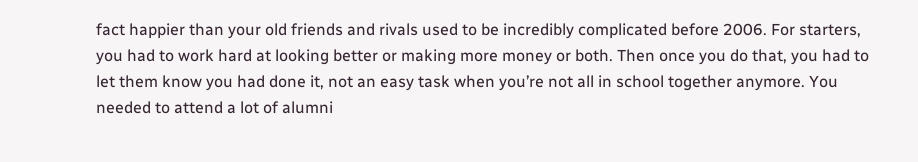fact happier than your old friends and rivals used to be incredibly complicated before 2006. For starters, you had to work hard at looking better or making more money or both. Then once you do that, you had to let them know you had done it, not an easy task when you’re not all in school together anymore. You needed to attend a lot of alumni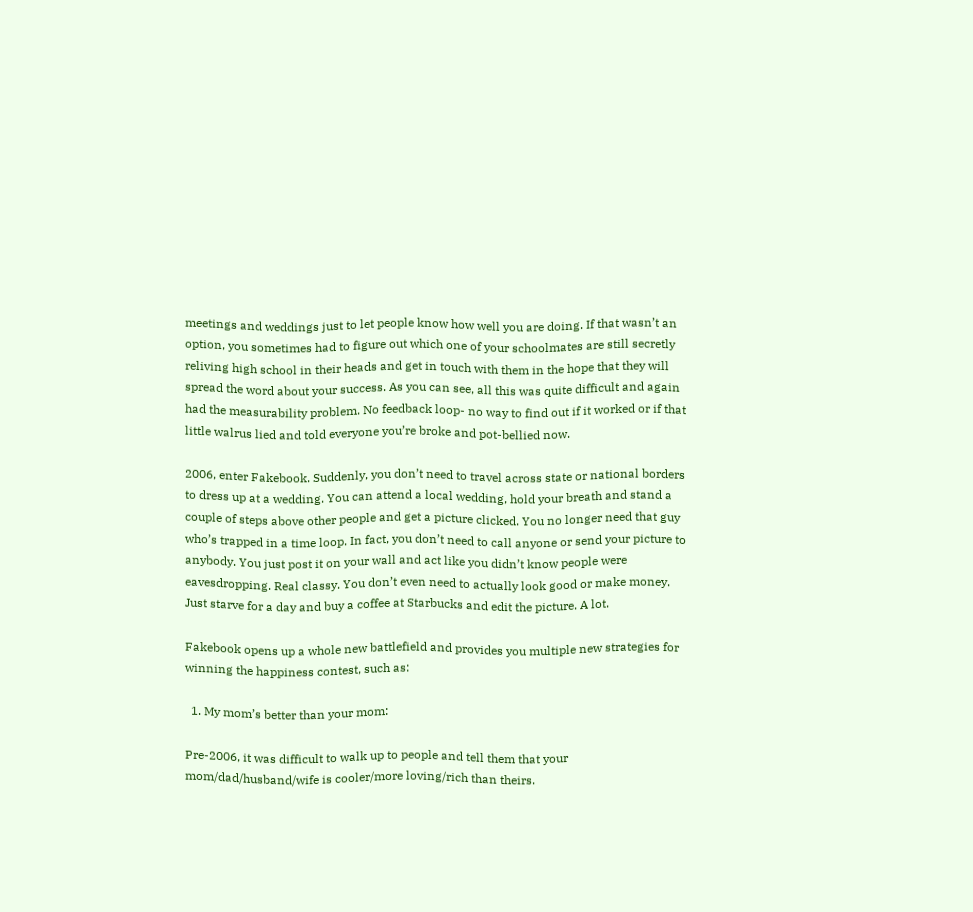meetings and weddings just to let people know how well you are doing. If that wasn’t an option, you sometimes had to figure out which one of your schoolmates are still secretly reliving high school in their heads and get in touch with them in the hope that they will spread the word about your success. As you can see, all this was quite difficult and again had the measurability problem. No feedback loop- no way to find out if it worked or if that little walrus lied and told everyone you’re broke and pot-bellied now.

2006, enter Fakebook. Suddenly, you don’t need to travel across state or national borders to dress up at a wedding. You can attend a local wedding, hold your breath and stand a couple of steps above other people and get a picture clicked. You no longer need that guy who’s trapped in a time loop. In fact, you don’t need to call anyone or send your picture to anybody. You just post it on your wall and act like you didn’t know people were eavesdropping. Real classy. You don’t even need to actually look good or make money. Just starve for a day and buy a coffee at Starbucks and edit the picture. A lot.

Fakebook opens up a whole new battlefield and provides you multiple new strategies for winning the happiness contest, such as:

  1. My mom’s better than your mom:

Pre-2006, it was difficult to walk up to people and tell them that your mom/dad/husband/wife is cooler/more loving/rich than theirs.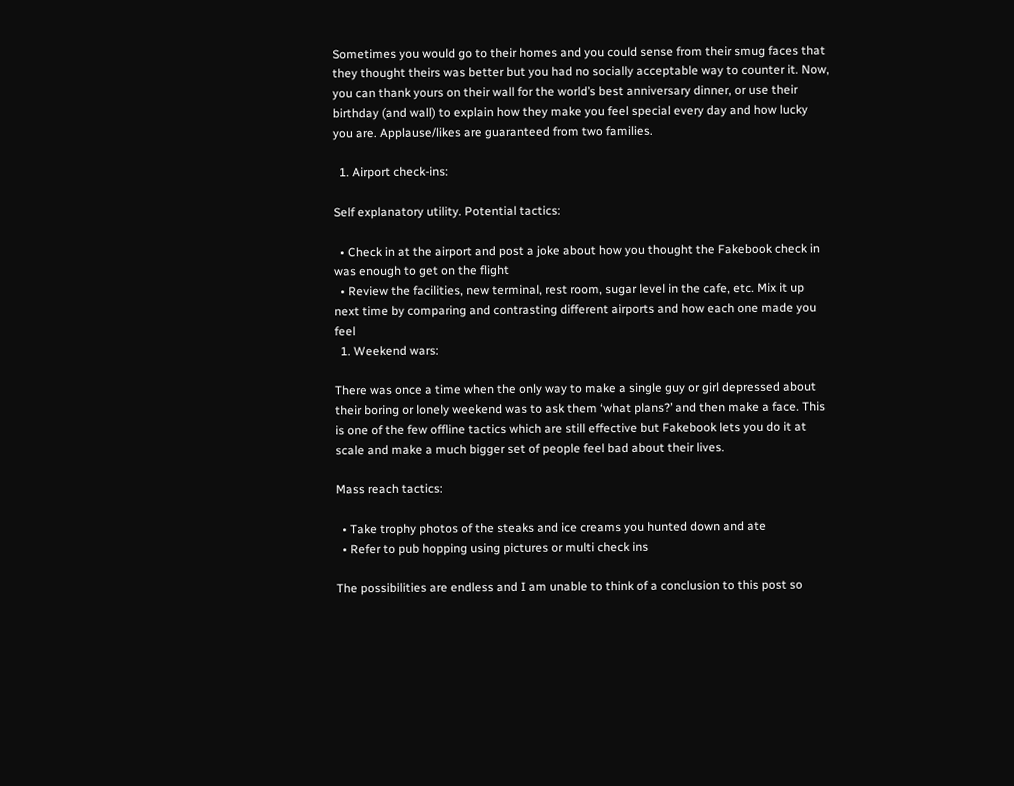Sometimes you would go to their homes and you could sense from their smug faces that they thought theirs was better but you had no socially acceptable way to counter it. Now, you can thank yours on their wall for the world’s best anniversary dinner, or use their birthday (and wall) to explain how they make you feel special every day and how lucky you are. Applause/likes are guaranteed from two families.

  1. Airport check-ins:

Self explanatory utility. Potential tactics:

  • Check in at the airport and post a joke about how you thought the Fakebook check in was enough to get on the flight
  • Review the facilities, new terminal, rest room, sugar level in the cafe, etc. Mix it up next time by comparing and contrasting different airports and how each one made you feel
  1. Weekend wars:

There was once a time when the only way to make a single guy or girl depressed about their boring or lonely weekend was to ask them ‘what plans?’ and then make a face. This is one of the few offline tactics which are still effective but Fakebook lets you do it at scale and make a much bigger set of people feel bad about their lives.

Mass reach tactics:

  • Take trophy photos of the steaks and ice creams you hunted down and ate
  • Refer to pub hopping using pictures or multi check ins

The possibilities are endless and I am unable to think of a conclusion to this post so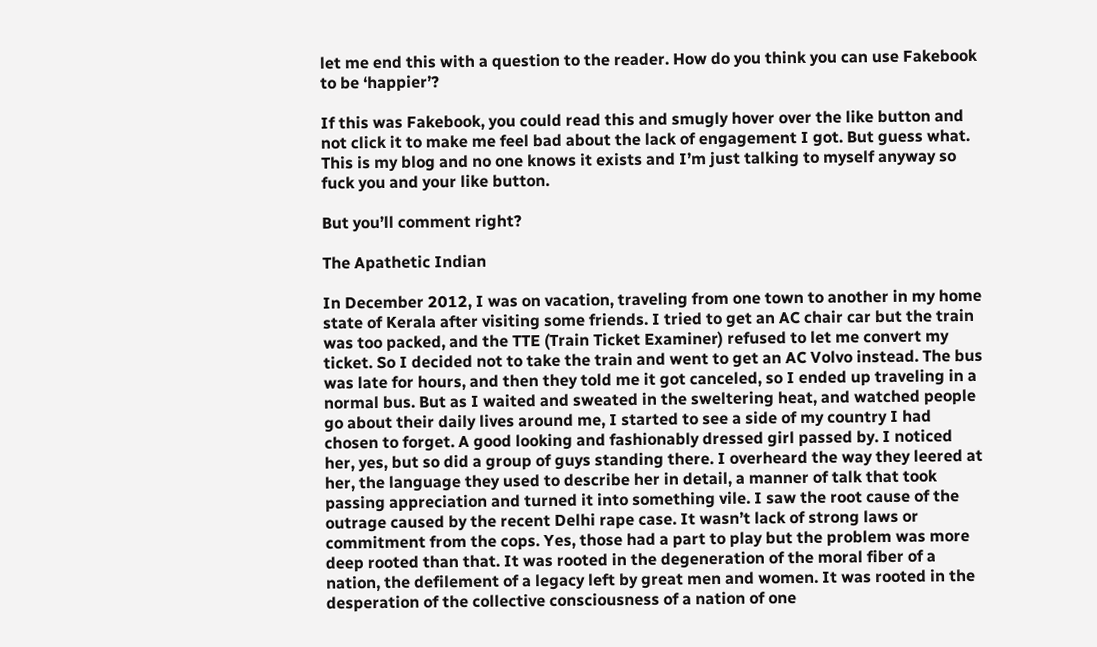let me end this with a question to the reader. How do you think you can use Fakebook to be ‘happier’?

If this was Fakebook, you could read this and smugly hover over the like button and not click it to make me feel bad about the lack of engagement I got. But guess what. This is my blog and no one knows it exists and I’m just talking to myself anyway so fuck you and your like button.

But you’ll comment right?

The Apathetic Indian

In December 2012, I was on vacation, traveling from one town to another in my home state of Kerala after visiting some friends. I tried to get an AC chair car but the train was too packed, and the TTE (Train Ticket Examiner) refused to let me convert my ticket. So I decided not to take the train and went to get an AC Volvo instead. The bus was late for hours, and then they told me it got canceled, so I ended up traveling in a normal bus. But as I waited and sweated in the sweltering heat, and watched people go about their daily lives around me, I started to see a side of my country I had chosen to forget. A good looking and fashionably dressed girl passed by. I noticed her, yes, but so did a group of guys standing there. I overheard the way they leered at her, the language they used to describe her in detail, a manner of talk that took passing appreciation and turned it into something vile. I saw the root cause of the outrage caused by the recent Delhi rape case. It wasn’t lack of strong laws or commitment from the cops. Yes, those had a part to play but the problem was more deep rooted than that. It was rooted in the degeneration of the moral fiber of a nation, the defilement of a legacy left by great men and women. It was rooted in the desperation of the collective consciousness of a nation of one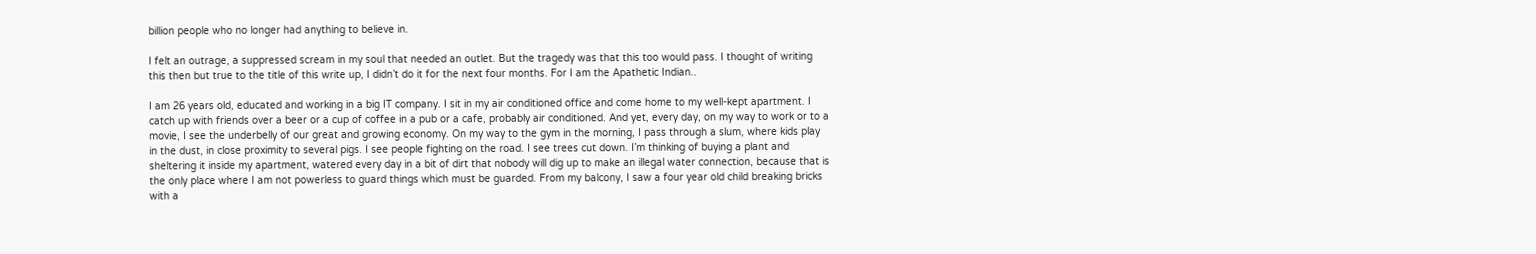billion people who no longer had anything to believe in.

I felt an outrage, a suppressed scream in my soul that needed an outlet. But the tragedy was that this too would pass. I thought of writing this then but true to the title of this write up, I didn’t do it for the next four months. For I am the Apathetic Indian..

I am 26 years old, educated and working in a big IT company. I sit in my air conditioned office and come home to my well-kept apartment. I catch up with friends over a beer or a cup of coffee in a pub or a cafe, probably air conditioned. And yet, every day, on my way to work or to a movie, I see the underbelly of our great and growing economy. On my way to the gym in the morning, I pass through a slum, where kids play in the dust, in close proximity to several pigs. I see people fighting on the road. I see trees cut down. I’m thinking of buying a plant and sheltering it inside my apartment, watered every day in a bit of dirt that nobody will dig up to make an illegal water connection, because that is the only place where I am not powerless to guard things which must be guarded. From my balcony, I saw a four year old child breaking bricks with a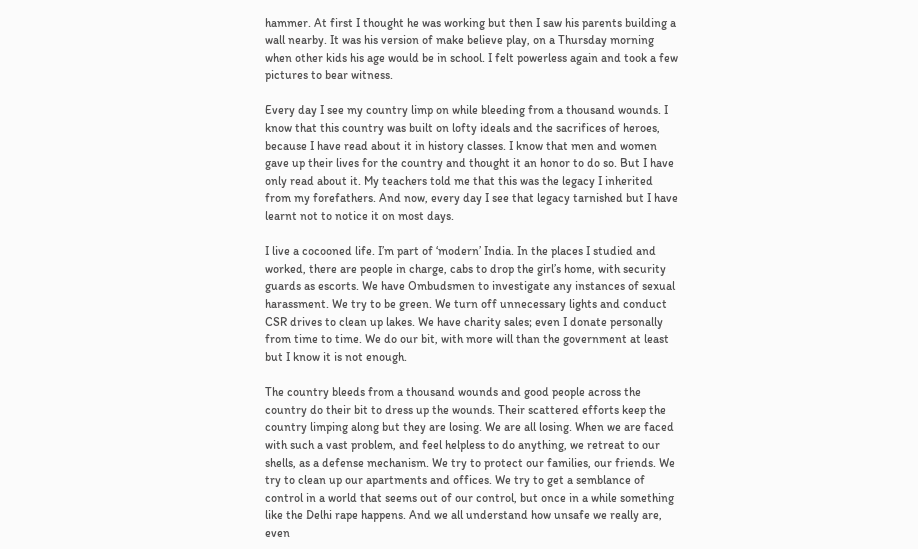hammer. At first I thought he was working but then I saw his parents building a wall nearby. It was his version of make believe play, on a Thursday morning when other kids his age would be in school. I felt powerless again and took a few pictures to bear witness.

Every day I see my country limp on while bleeding from a thousand wounds. I know that this country was built on lofty ideals and the sacrifices of heroes, because I have read about it in history classes. I know that men and women gave up their lives for the country and thought it an honor to do so. But I have only read about it. My teachers told me that this was the legacy I inherited from my forefathers. And now, every day I see that legacy tarnished but I have learnt not to notice it on most days.

I live a cocooned life. I’m part of ‘modern’ India. In the places I studied and worked, there are people in charge, cabs to drop the girl’s home, with security guards as escorts. We have Ombudsmen to investigate any instances of sexual harassment. We try to be green. We turn off unnecessary lights and conduct CSR drives to clean up lakes. We have charity sales; even I donate personally from time to time. We do our bit, with more will than the government at least but I know it is not enough.

The country bleeds from a thousand wounds and good people across the country do their bit to dress up the wounds. Their scattered efforts keep the country limping along but they are losing. We are all losing. When we are faced with such a vast problem, and feel helpless to do anything, we retreat to our shells, as a defense mechanism. We try to protect our families, our friends. We try to clean up our apartments and offices. We try to get a semblance of control in a world that seems out of our control, but once in a while something like the Delhi rape happens. And we all understand how unsafe we really are, even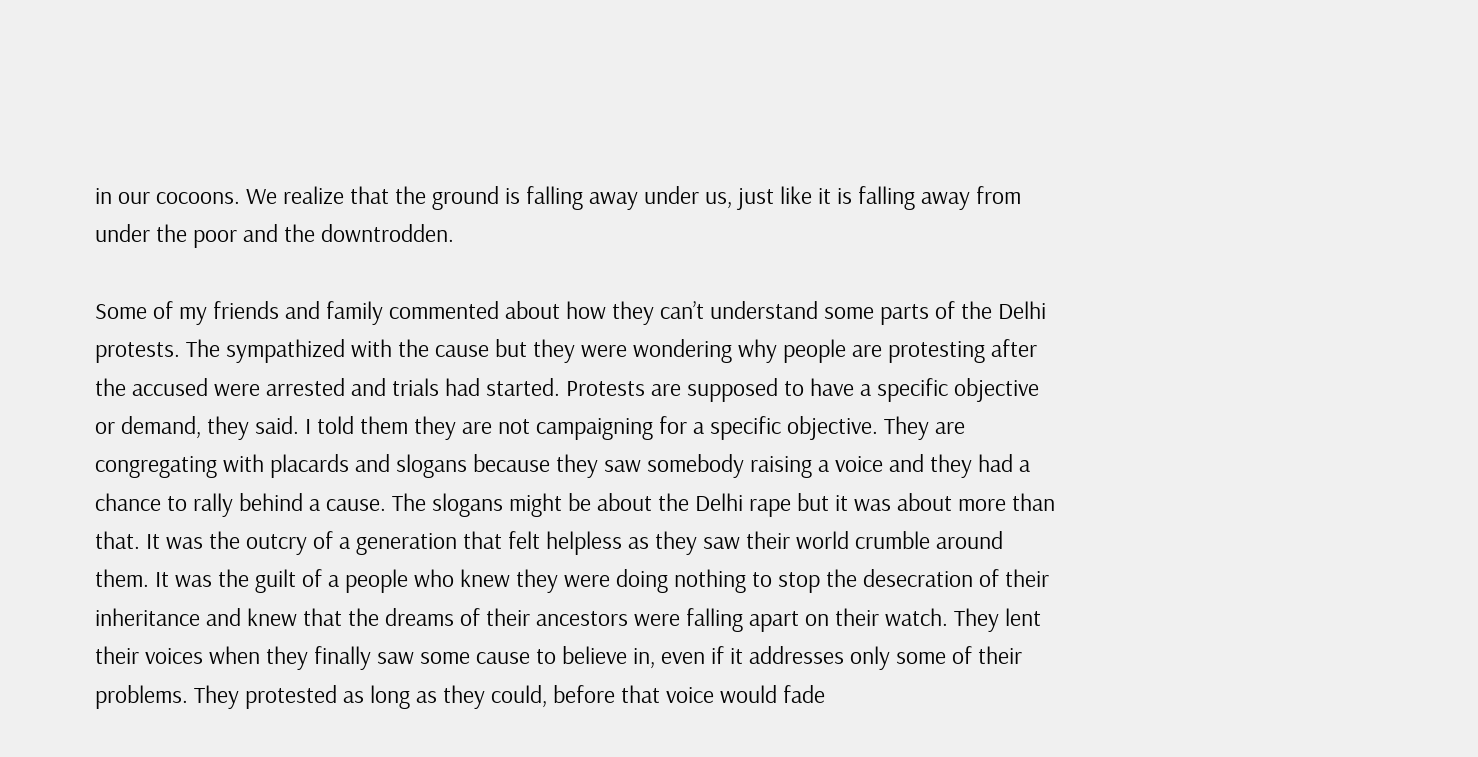in our cocoons. We realize that the ground is falling away under us, just like it is falling away from under the poor and the downtrodden.

Some of my friends and family commented about how they can’t understand some parts of the Delhi protests. The sympathized with the cause but they were wondering why people are protesting after the accused were arrested and trials had started. Protests are supposed to have a specific objective or demand, they said. I told them they are not campaigning for a specific objective. They are congregating with placards and slogans because they saw somebody raising a voice and they had a chance to rally behind a cause. The slogans might be about the Delhi rape but it was about more than that. It was the outcry of a generation that felt helpless as they saw their world crumble around them. It was the guilt of a people who knew they were doing nothing to stop the desecration of their inheritance and knew that the dreams of their ancestors were falling apart on their watch. They lent their voices when they finally saw some cause to believe in, even if it addresses only some of their problems. They protested as long as they could, before that voice would fade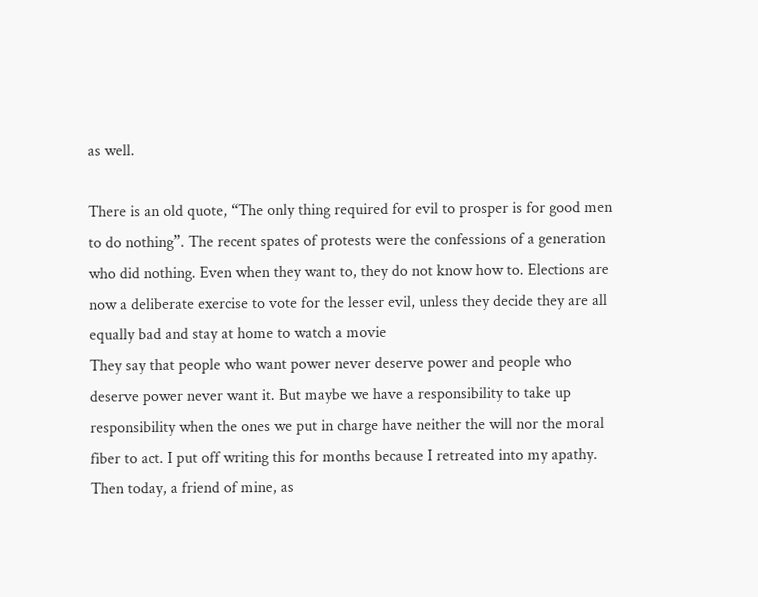as well.

There is an old quote, “The only thing required for evil to prosper is for good men to do nothing”. The recent spates of protests were the confessions of a generation who did nothing. Even when they want to, they do not know how to. Elections are now a deliberate exercise to vote for the lesser evil, unless they decide they are all equally bad and stay at home to watch a movie
They say that people who want power never deserve power and people who deserve power never want it. But maybe we have a responsibility to take up responsibility when the ones we put in charge have neither the will nor the moral fiber to act. I put off writing this for months because I retreated into my apathy. Then today, a friend of mine, as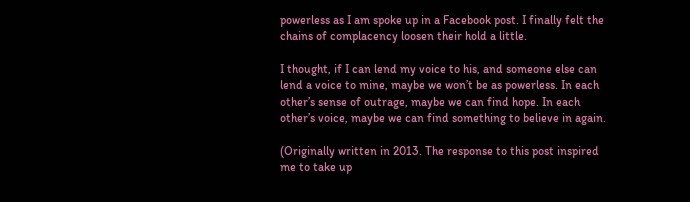powerless as I am spoke up in a Facebook post. I finally felt the chains of complacency loosen their hold a little.

I thought, if I can lend my voice to his, and someone else can lend a voice to mine, maybe we won’t be as powerless. In each other’s sense of outrage, maybe we can find hope. In each other’s voice, maybe we can find something to believe in again.

(Originally written in 2013. The response to this post inspired me to take up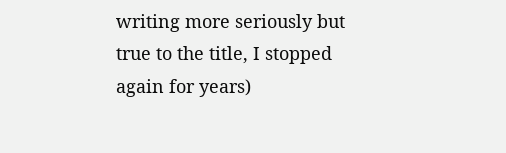writing more seriously but true to the title, I stopped again for years)